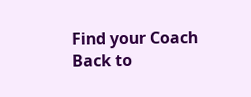Find your Coach
Back to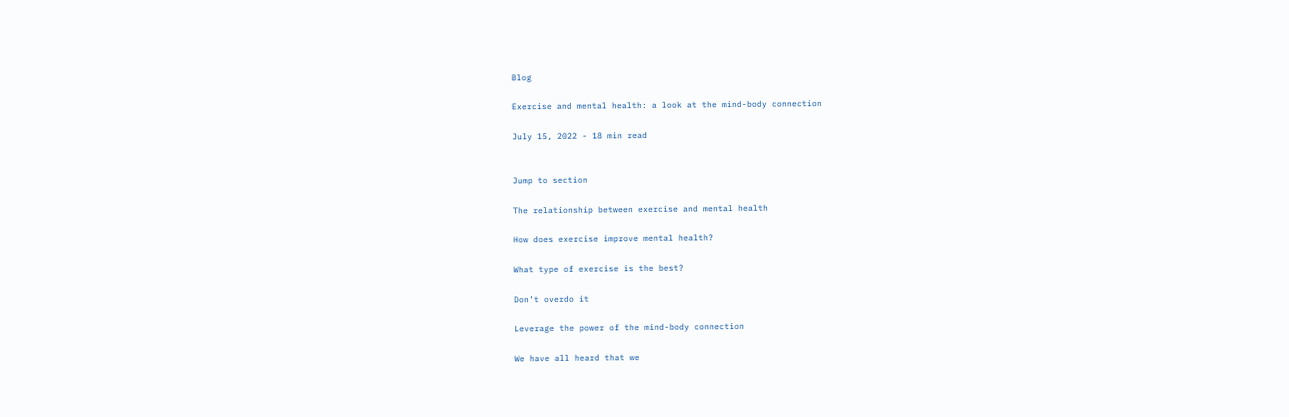Blog

Exercise and mental health: a look at the mind-body connection

July 15, 2022 - 18 min read


Jump to section

The relationship between exercise and mental health

How does exercise improve mental health?

What type of exercise is the best?

Don’t overdo it

Leverage the power of the mind-body connection

We have all heard that we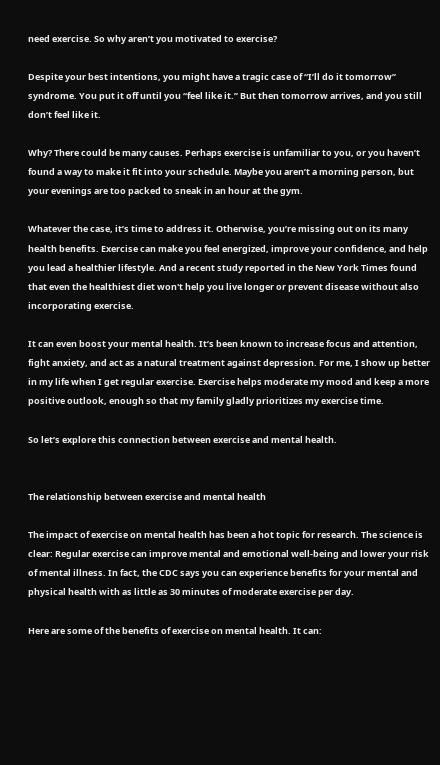need exercise. So why aren’t you motivated to exercise?

Despite your best intentions, you might have a tragic case of “I’ll do it tomorrow” syndrome. You put it off until you “feel like it.” But then tomorrow arrives, and you still don’t feel like it.

Why? There could be many causes. Perhaps exercise is unfamiliar to you, or you haven’t found a way to make it fit into your schedule. Maybe you aren’t a morning person, but your evenings are too packed to sneak in an hour at the gym.

Whatever the case, it’s time to address it. Otherwise, you’re missing out on its many health benefits. Exercise can make you feel energized, improve your confidence, and help you lead a healthier lifestyle. And a recent study reported in the New York Times found that even the healthiest diet won't help you live longer or prevent disease without also incorporating exercise.

It can even boost your mental health. It’s been known to increase focus and attention, fight anxiety, and act as a natural treatment against depression. For me, I show up better in my life when I get regular exercise. Exercise helps moderate my mood and keep a more positive outlook, enough so that my family gladly prioritizes my exercise time.

So let’s explore this connection between exercise and mental health.


The relationship between exercise and mental health

The impact of exercise on mental health has been a hot topic for research. The science is clear: Regular exercise can improve mental and emotional well-being and lower your risk of mental illness. In fact, the CDC says you can experience benefits for your mental and physical health with as little as 30 minutes of moderate exercise per day.

Here are some of the benefits of exercise on mental health. It can: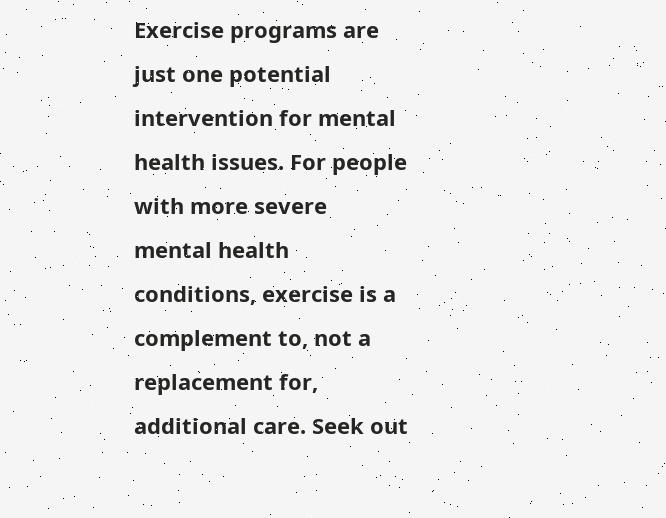Exercise programs are just one potential intervention for mental health issues. For people with more severe mental health conditions, exercise is a complement to, not a replacement for, additional care. Seek out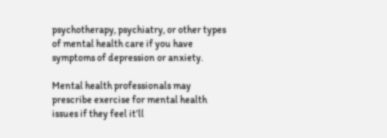psychotherapy, psychiatry, or other types of mental health care if you have symptoms of depression or anxiety.

Mental health professionals may prescribe exercise for mental health issues if they feel it’ll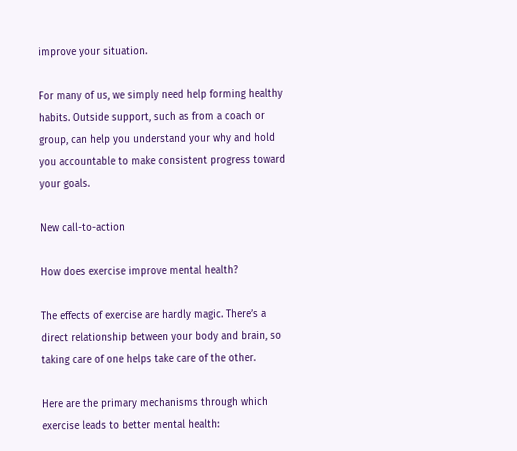improve your situation.

For many of us, we simply need help forming healthy habits. Outside support, such as from a coach or group, can help you understand your why and hold you accountable to make consistent progress toward your goals.

New call-to-action

How does exercise improve mental health?

The effects of exercise are hardly magic. There’s a direct relationship between your body and brain, so taking care of one helps take care of the other.

Here are the primary mechanisms through which exercise leads to better mental health: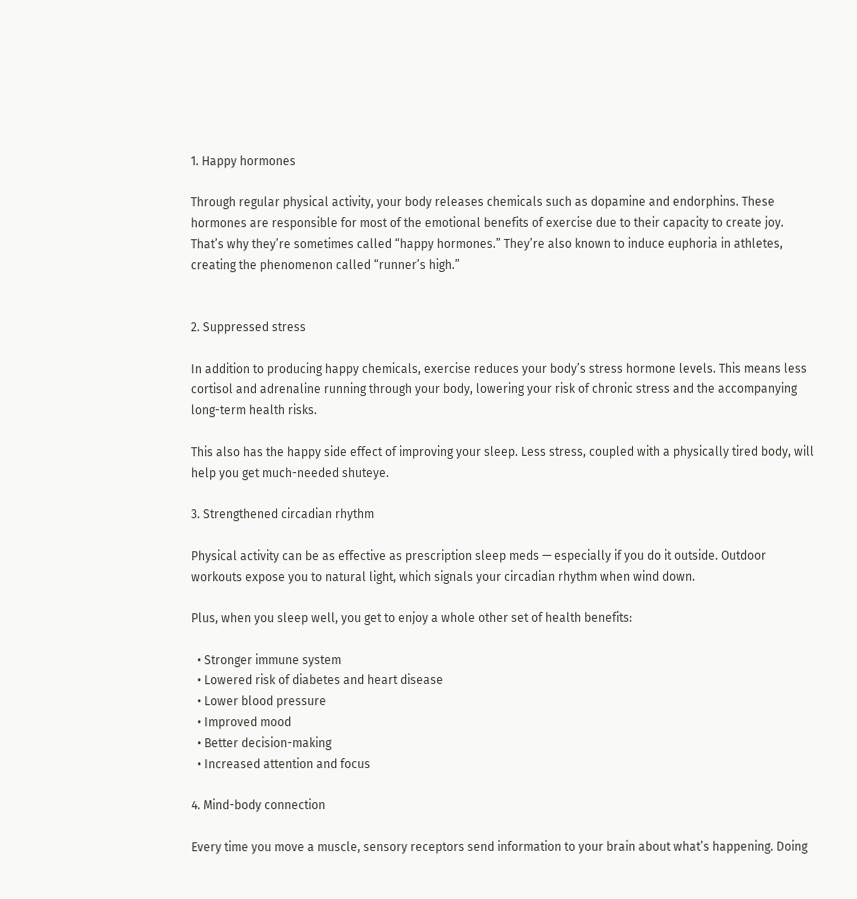1. Happy hormones

Through regular physical activity, your body releases chemicals such as dopamine and endorphins. These hormones are responsible for most of the emotional benefits of exercise due to their capacity to create joy. That’s why they’re sometimes called “happy hormones.” They’re also known to induce euphoria in athletes, creating the phenomenon called “runner’s high.”


2. Suppressed stress

In addition to producing happy chemicals, exercise reduces your body’s stress hormone levels. This means less cortisol and adrenaline running through your body, lowering your risk of chronic stress and the accompanying long-term health risks.

This also has the happy side effect of improving your sleep. Less stress, coupled with a physically tired body, will help you get much-needed shuteye.

3. Strengthened circadian rhythm

Physical activity can be as effective as prescription sleep meds — especially if you do it outside. Outdoor workouts expose you to natural light, which signals your circadian rhythm when wind down.

Plus, when you sleep well, you get to enjoy a whole other set of health benefits:

  • Stronger immune system
  • Lowered risk of diabetes and heart disease
  • Lower blood pressure
  • Improved mood
  • Better decision-making
  • Increased attention and focus

4. Mind-body connection

Every time you move a muscle, sensory receptors send information to your brain about what’s happening. Doing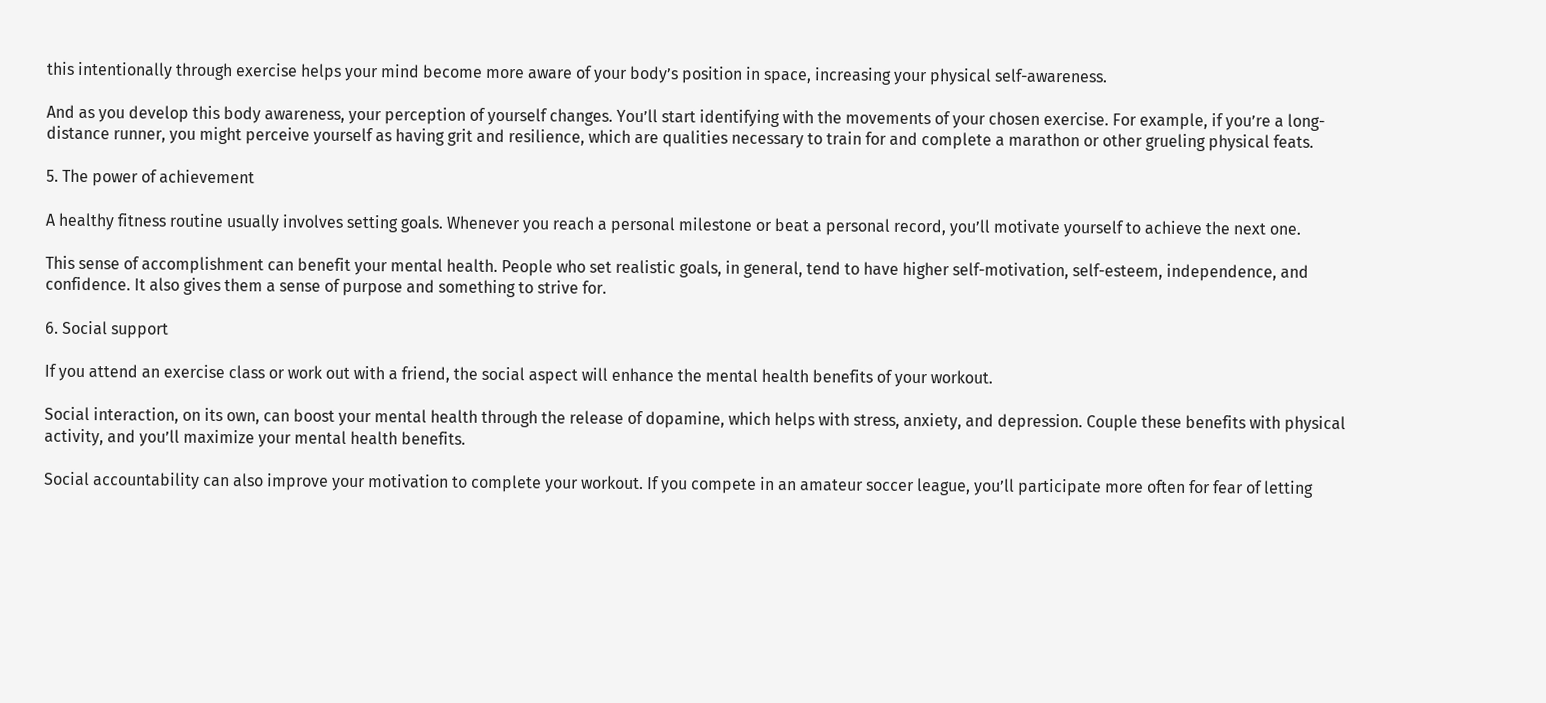this intentionally through exercise helps your mind become more aware of your body’s position in space, increasing your physical self-awareness.

And as you develop this body awareness, your perception of yourself changes. You’ll start identifying with the movements of your chosen exercise. For example, if you’re a long-distance runner, you might perceive yourself as having grit and resilience, which are qualities necessary to train for and complete a marathon or other grueling physical feats.

5. The power of achievement

A healthy fitness routine usually involves setting goals. Whenever you reach a personal milestone or beat a personal record, you’ll motivate yourself to achieve the next one.

This sense of accomplishment can benefit your mental health. People who set realistic goals, in general, tend to have higher self-motivation, self-esteem, independence, and confidence. It also gives them a sense of purpose and something to strive for.

6. Social support

If you attend an exercise class or work out with a friend, the social aspect will enhance the mental health benefits of your workout.

Social interaction, on its own, can boost your mental health through the release of dopamine, which helps with stress, anxiety, and depression. Couple these benefits with physical activity, and you’ll maximize your mental health benefits.

Social accountability can also improve your motivation to complete your workout. If you compete in an amateur soccer league, you’ll participate more often for fear of letting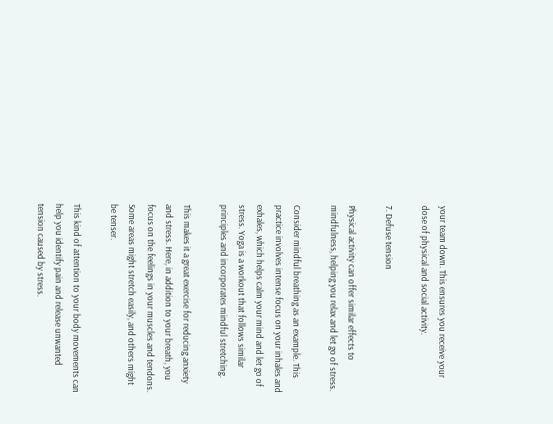your team down. This ensures you receive your dose of physical and social activity.

7. Defuse tension

Physical activity can offer similar effects to mindfulness, helping you relax and let go of stress.

Consider mindful breathing as an example. This practice involves intense focus on your inhales and exhales, which helps calm your mind and let go of stress. Yoga is a workout that follows similar principles and incorporates mindful stretching.

This makes it a great exercise for reducing anxiety and stress. Here, in addition to your breath, you focus on the feelings in your muscles and tendons. Some areas might stretch easily, and others might be tenser.

This kind of attention to your body movements can help you identify pain and release unwanted tension caused by stress.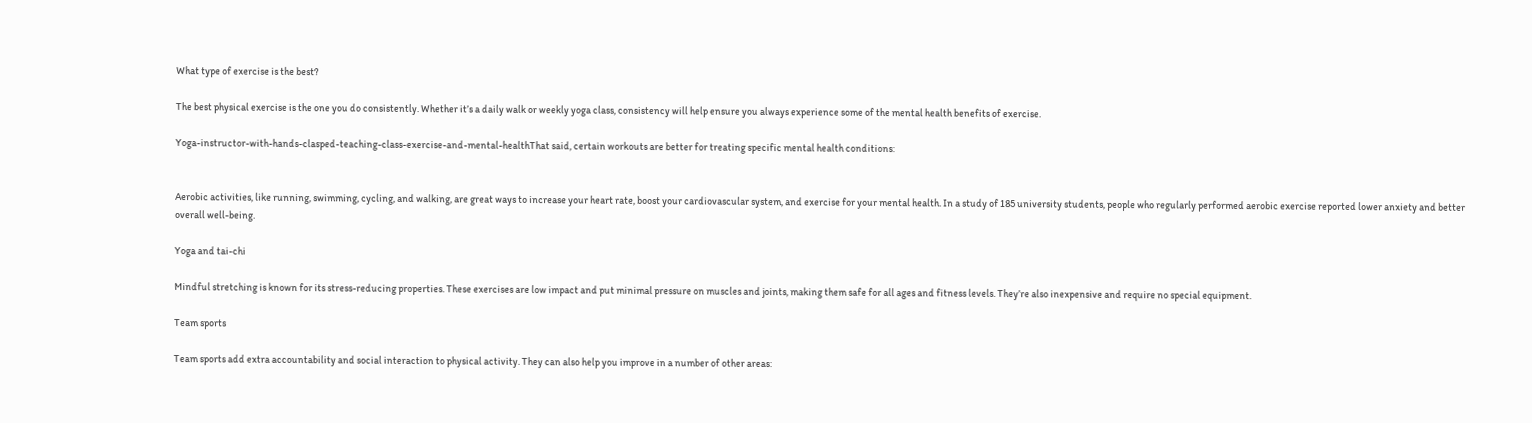What type of exercise is the best?

The best physical exercise is the one you do consistently. Whether it’s a daily walk or weekly yoga class, consistency will help ensure you always experience some of the mental health benefits of exercise.

Yoga-instructor-with-hands-clasped-teaching-class-exercise-and-mental-healthThat said, certain workouts are better for treating specific mental health conditions:


Aerobic activities, like running, swimming, cycling, and walking, are great ways to increase your heart rate, boost your cardiovascular system, and exercise for your mental health. In a study of 185 university students, people who regularly performed aerobic exercise reported lower anxiety and better overall well-being.

Yoga and tai-chi

Mindful stretching is known for its stress-reducing properties. These exercises are low impact and put minimal pressure on muscles and joints, making them safe for all ages and fitness levels. They’re also inexpensive and require no special equipment.

Team sports

Team sports add extra accountability and social interaction to physical activity. They can also help you improve in a number of other areas: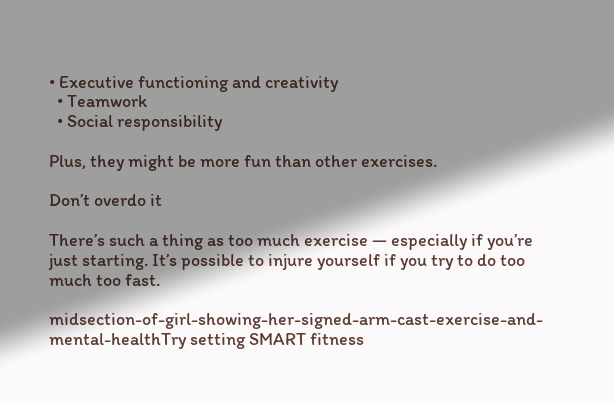• Executive functioning and creativity
  • Teamwork
  • Social responsibility

Plus, they might be more fun than other exercises.

Don’t overdo it

There’s such a thing as too much exercise — especially if you’re just starting. It’s possible to injure yourself if you try to do too much too fast.

midsection-of-girl-showing-her-signed-arm-cast-exercise-and-mental-healthTry setting SMART fitness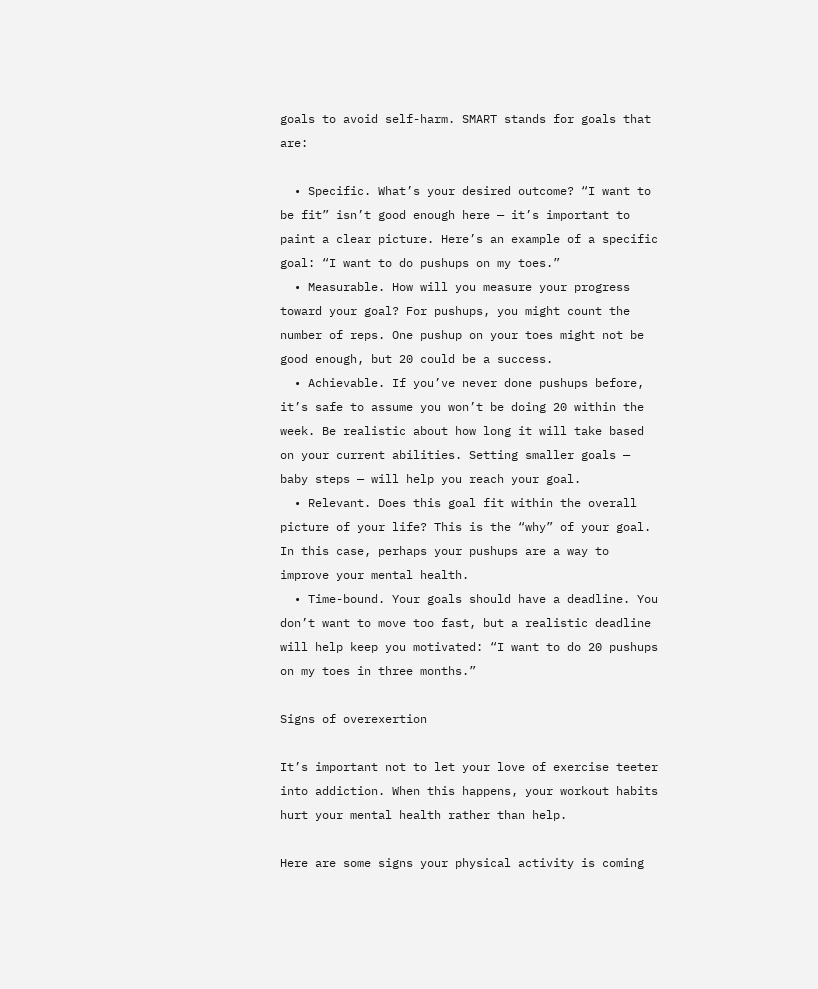goals to avoid self-harm. SMART stands for goals that are:

  • Specific. What’s your desired outcome? “I want to be fit” isn’t good enough here — it’s important to paint a clear picture. Here’s an example of a specific goal: “I want to do pushups on my toes.”
  • Measurable. How will you measure your progress toward your goal? For pushups, you might count the number of reps. One pushup on your toes might not be good enough, but 20 could be a success.
  • Achievable. If you’ve never done pushups before, it’s safe to assume you won’t be doing 20 within the week. Be realistic about how long it will take based on your current abilities. Setting smaller goals — baby steps — will help you reach your goal.
  • Relevant. Does this goal fit within the overall picture of your life? This is the “why” of your goal. In this case, perhaps your pushups are a way to improve your mental health.
  • Time-bound. Your goals should have a deadline. You don’t want to move too fast, but a realistic deadline will help keep you motivated: “I want to do 20 pushups on my toes in three months.”

Signs of overexertion

It’s important not to let your love of exercise teeter into addiction. When this happens, your workout habits hurt your mental health rather than help.

Here are some signs your physical activity is coming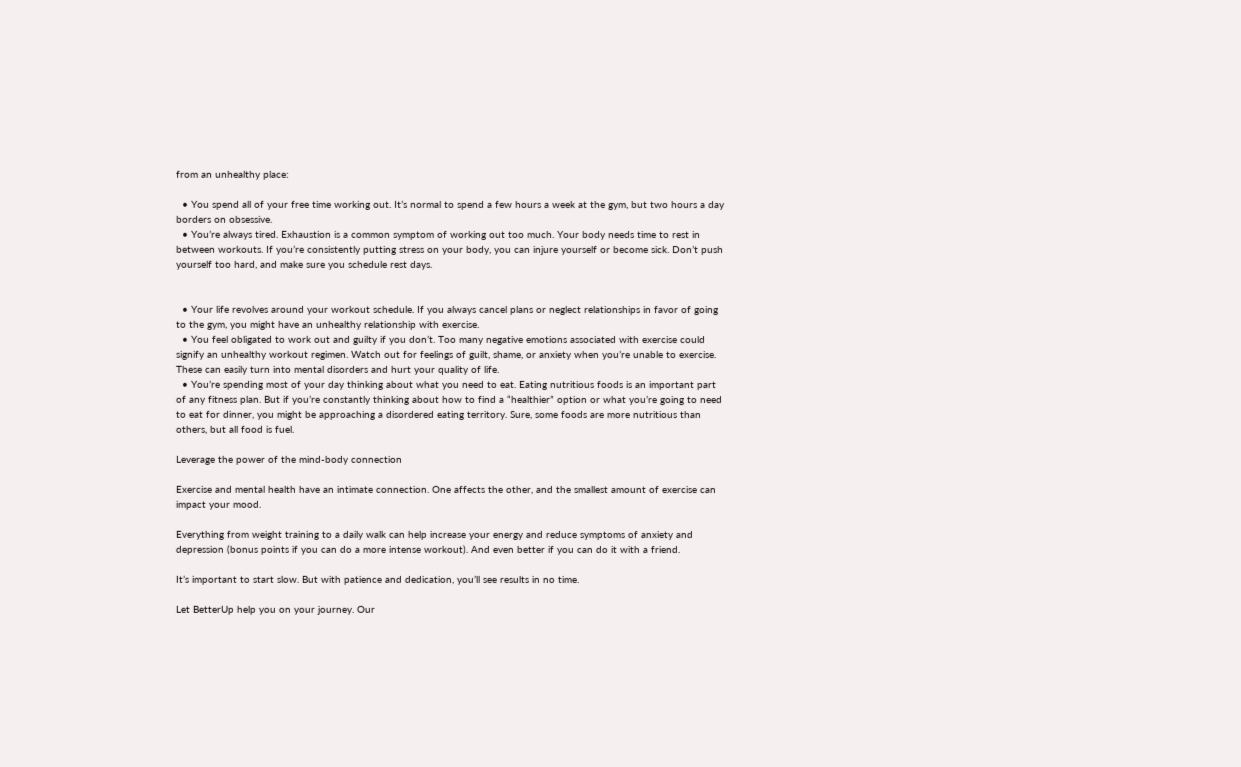from an unhealthy place:

  • You spend all of your free time working out. It’s normal to spend a few hours a week at the gym, but two hours a day borders on obsessive.
  • You’re always tired. Exhaustion is a common symptom of working out too much. Your body needs time to rest in between workouts. If you’re consistently putting stress on your body, you can injure yourself or become sick. Don’t push yourself too hard, and make sure you schedule rest days.


  • Your life revolves around your workout schedule. If you always cancel plans or neglect relationships in favor of going to the gym, you might have an unhealthy relationship with exercise.
  • You feel obligated to work out and guilty if you don’t. Too many negative emotions associated with exercise could signify an unhealthy workout regimen. Watch out for feelings of guilt, shame, or anxiety when you’re unable to exercise. These can easily turn into mental disorders and hurt your quality of life.
  • You’re spending most of your day thinking about what you need to eat. Eating nutritious foods is an important part of any fitness plan. But if you’re constantly thinking about how to find a “healthier” option or what you’re going to need to eat for dinner, you might be approaching a disordered eating territory. Sure, some foods are more nutritious than others, but all food is fuel.

Leverage the power of the mind-body connection

Exercise and mental health have an intimate connection. One affects the other, and the smallest amount of exercise can impact your mood.

Everything from weight training to a daily walk can help increase your energy and reduce symptoms of anxiety and depression (bonus points if you can do a more intense workout). And even better if you can do it with a friend.

It’s important to start slow. But with patience and dedication, you’ll see results in no time.

Let BetterUp help you on your journey. Our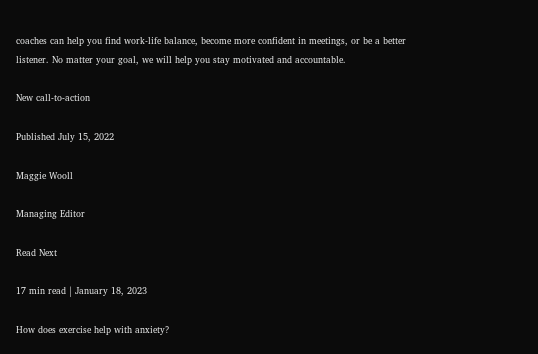coaches can help you find work-life balance, become more confident in meetings, or be a better listener. No matter your goal, we will help you stay motivated and accountable.

New call-to-action

Published July 15, 2022

Maggie Wooll

Managing Editor

Read Next

17 min read | January 18, 2023

How does exercise help with anxiety?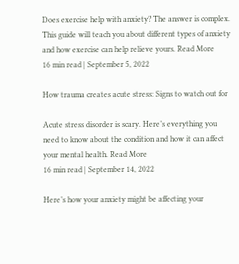Does exercise help with anxiety? The answer is complex. This guide will teach you about different types of anxiety and how exercise can help relieve yours. Read More
16 min read | September 5, 2022

How trauma creates acute stress: Signs to watch out for

Acute stress disorder is scary. Here’s everything you need to know about the condition and how it can affect your mental health. Read More
16 min read | September 14, 2022

Here’s how your anxiety might be affecting your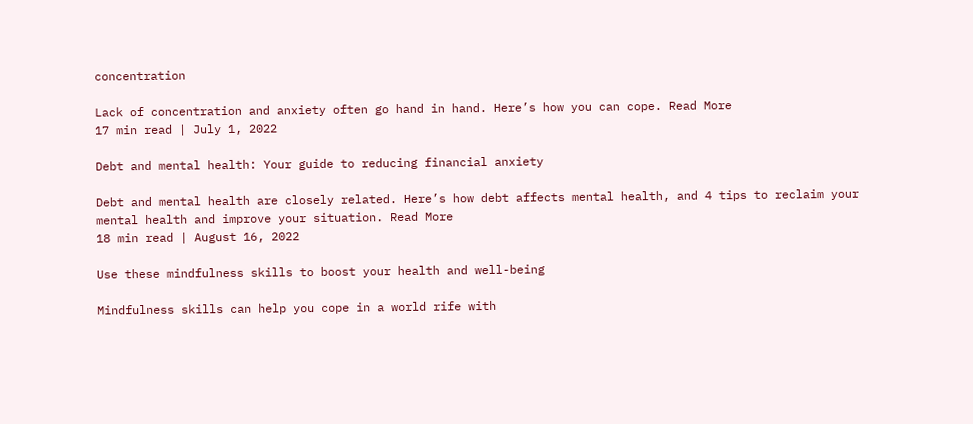concentration

Lack of concentration and anxiety often go hand in hand. Here’s how you can cope. Read More
17 min read | July 1, 2022

Debt and mental health: Your guide to reducing financial anxiety

Debt and mental health are closely related. Here’s how debt affects mental health, and 4 tips to reclaim your mental health and improve your situation. Read More
18 min read | August 16, 2022

Use these mindfulness skills to boost your health and well-being

Mindfulness skills can help you cope in a world rife with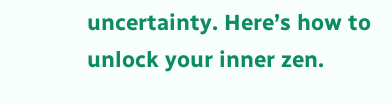uncertainty. Here’s how to unlock your inner zen.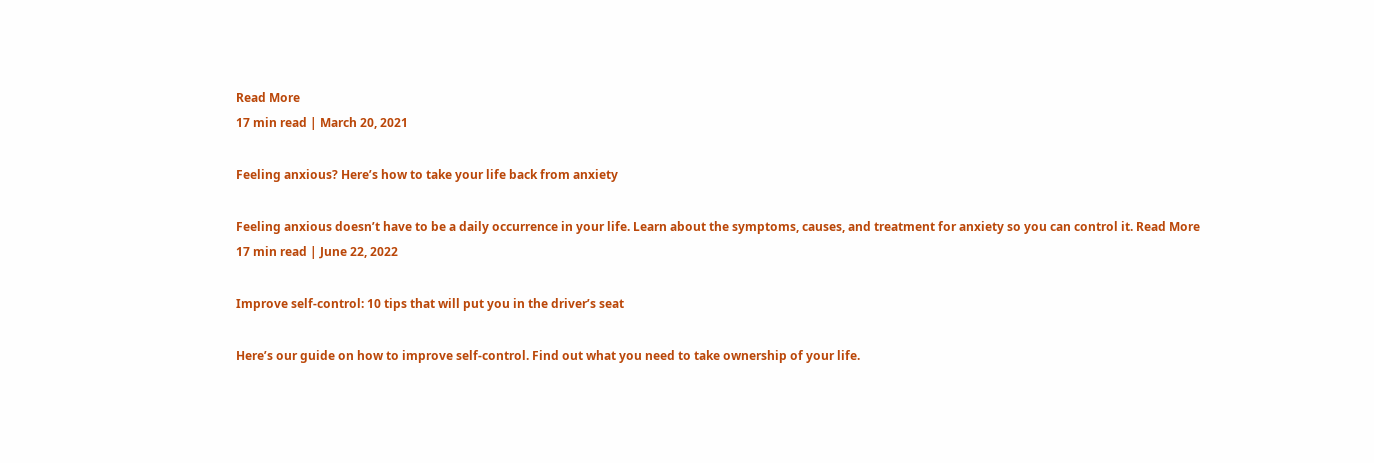Read More
17 min read | March 20, 2021

Feeling anxious? Here’s how to take your life back from anxiety

Feeling anxious doesn’t have to be a daily occurrence in your life. Learn about the symptoms, causes, and treatment for anxiety so you can control it. Read More
17 min read | June 22, 2022

Improve self-control: 10 tips that will put you in the driver’s seat

Here’s our guide on how to improve self-control. Find out what you need to take ownership of your life.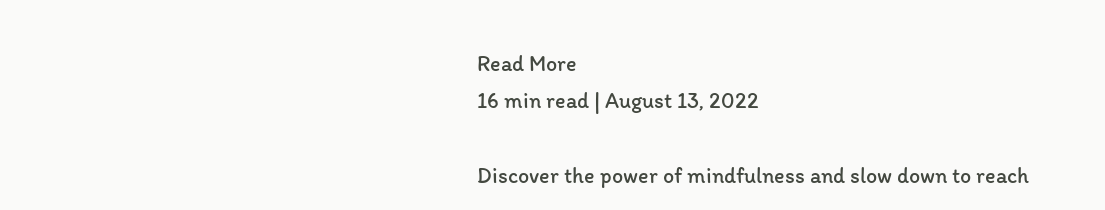Read More
16 min read | August 13, 2022

Discover the power of mindfulness and slow down to reach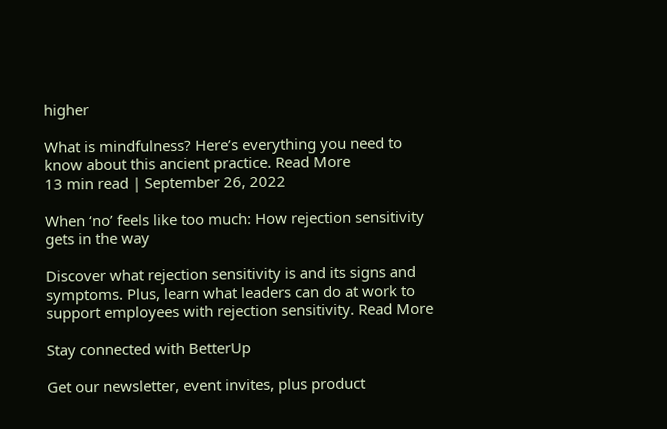higher

What is mindfulness? Here’s everything you need to know about this ancient practice. Read More
13 min read | September 26, 2022

When ‘no’ feels like too much: How rejection sensitivity gets in the way

Discover what rejection sensitivity is and its signs and symptoms. Plus, learn what leaders can do at work to support employees with rejection sensitivity. Read More

Stay connected with BetterUp

Get our newsletter, event invites, plus product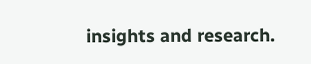insights and research.